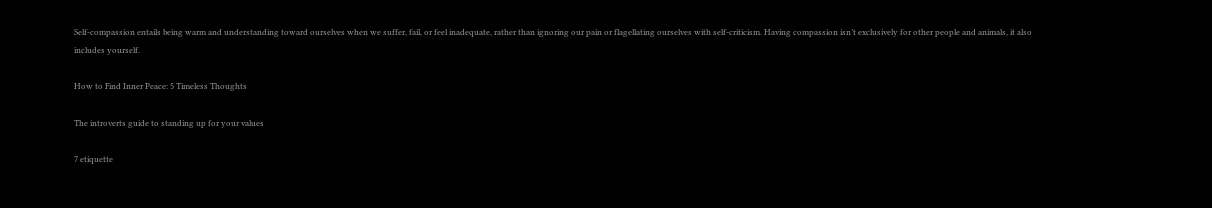Self-compassion entails being warm and understanding toward ourselves when we suffer, fail, or feel inadequate, rather than ignoring our pain or flagellating ourselves with self-criticism. Having compassion isn’t exclusively for other people and animals, it also includes yourself.

How to Find Inner Peace: 5 Timeless Thoughts

The introverts guide to standing up for your values

7 etiquette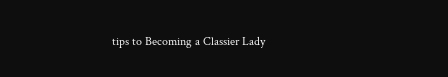tips to Becoming a Classier Lady